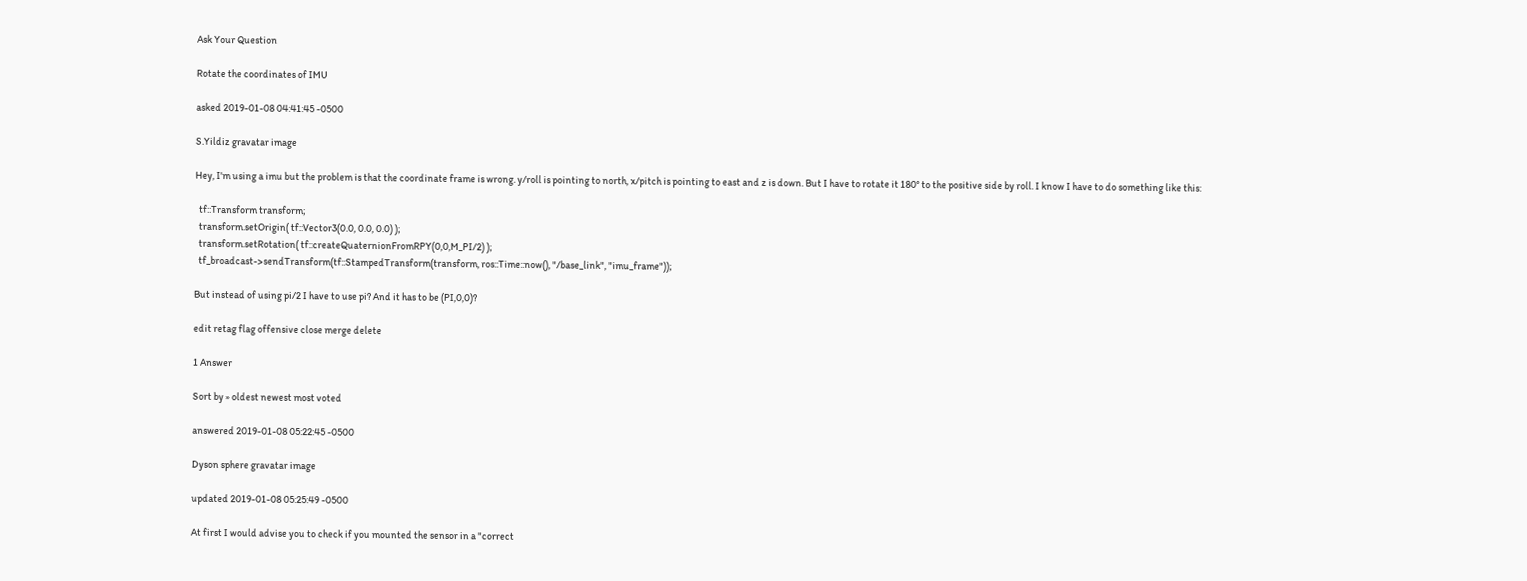Ask Your Question

Rotate the coordinates of IMU

asked 2019-01-08 04:41:45 -0500

S.Yildiz gravatar image

Hey, I'm using a imu but the problem is that the coordinate frame is wrong. y/roll is pointing to north, x/pitch is pointing to east and z is down. But I have to rotate it 180° to the positive side by roll. I know I have to do something like this:

  tf::Transform transform;
  transform.setOrigin( tf::Vector3(0.0, 0.0, 0.0) );
  transform.setRotation( tf::createQuaternionFromRPY(0,0,M_PI/2) );
  tf_broadcast->sendTransform(tf::StampedTransform(transform, ros::Time::now(), "/base_link", "imu_frame"));

But instead of using pi/2 I have to use pi? And it has to be (PI,0,0)?

edit retag flag offensive close merge delete

1 Answer

Sort by » oldest newest most voted

answered 2019-01-08 05:22:45 -0500

Dyson sphere gravatar image

updated 2019-01-08 05:25:49 -0500

At first I would advise you to check if you mounted the sensor in a "correct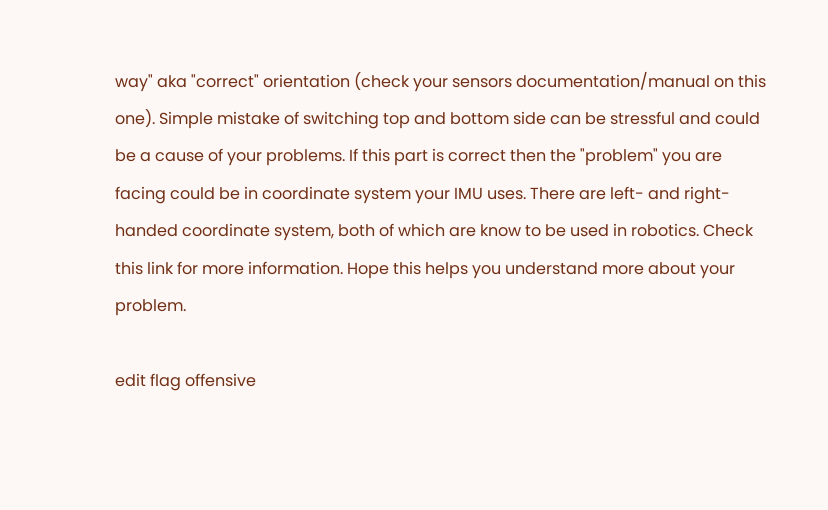way" aka "correct" orientation (check your sensors documentation/manual on this one). Simple mistake of switching top and bottom side can be stressful and could be a cause of your problems. If this part is correct then the "problem" you are facing could be in coordinate system your IMU uses. There are left- and right-handed coordinate system, both of which are know to be used in robotics. Check this link for more information. Hope this helps you understand more about your problem.

edit flag offensive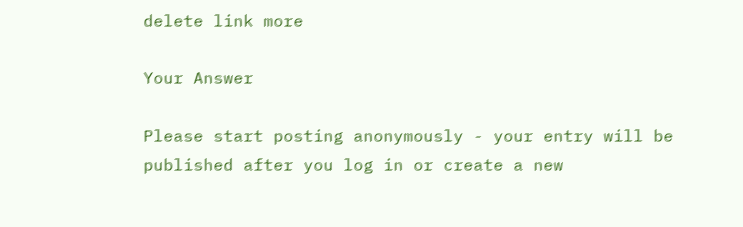delete link more

Your Answer

Please start posting anonymously - your entry will be published after you log in or create a new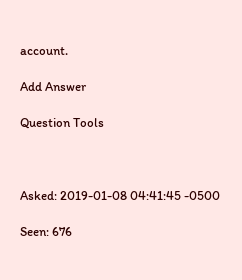account.

Add Answer

Question Tools



Asked: 2019-01-08 04:41:45 -0500

Seen: 676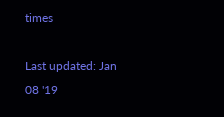times

Last updated: Jan 08 '19